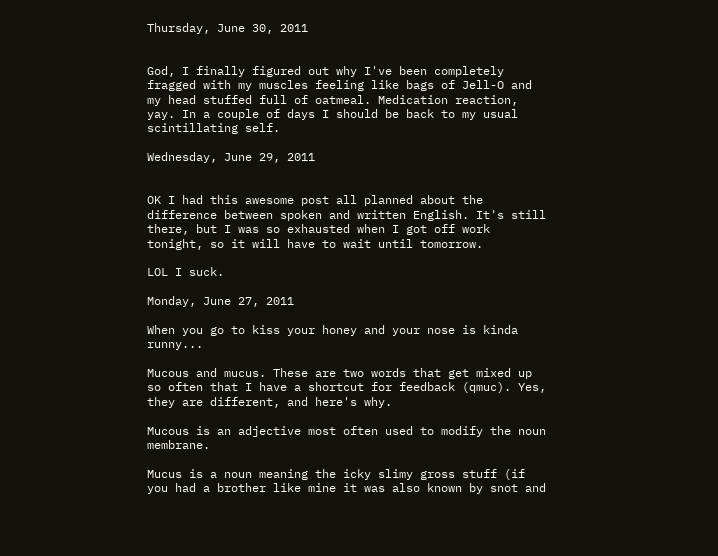Thursday, June 30, 2011


God, I finally figured out why I've been completely fragged with my muscles feeling like bags of Jell-O and my head stuffed full of oatmeal. Medication reaction, yay. In a couple of days I should be back to my usual scintillating self.

Wednesday, June 29, 2011


OK I had this awesome post all planned about the difference between spoken and written English. It's still there, but I was so exhausted when I got off work tonight, so it will have to wait until tomorrow.

LOL I suck.

Monday, June 27, 2011

When you go to kiss your honey and your nose is kinda runny...

Mucous and mucus. These are two words that get mixed up so often that I have a shortcut for feedback (qmuc). Yes, they are different, and here's why.

Mucous is an adjective most often used to modify the noun membrane.

Mucus is a noun meaning the icky slimy gross stuff (if you had a brother like mine it was also known by snot and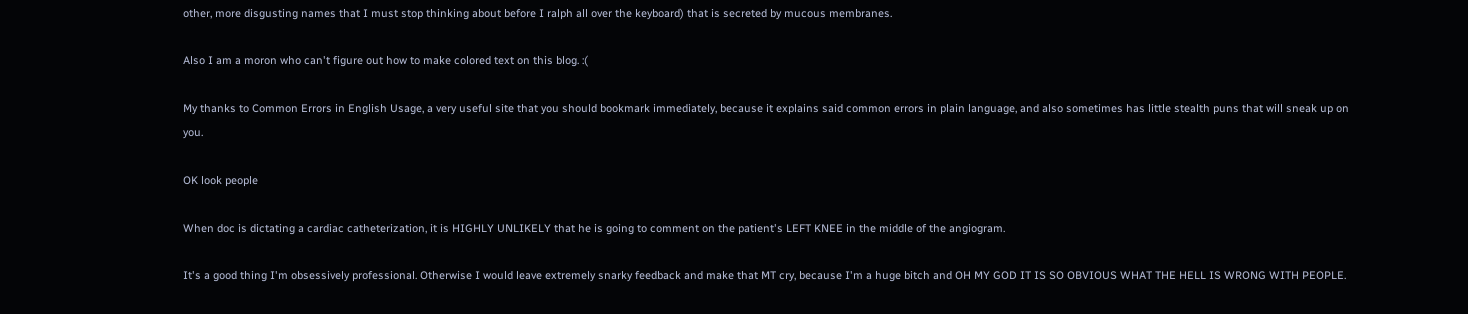other, more disgusting names that I must stop thinking about before I ralph all over the keyboard) that is secreted by mucous membranes.

Also I am a moron who can't figure out how to make colored text on this blog. :(

My thanks to Common Errors in English Usage, a very useful site that you should bookmark immediately, because it explains said common errors in plain language, and also sometimes has little stealth puns that will sneak up on you.

OK look people

When doc is dictating a cardiac catheterization, it is HIGHLY UNLIKELY that he is going to comment on the patient's LEFT KNEE in the middle of the angiogram.

It's a good thing I'm obsessively professional. Otherwise I would leave extremely snarky feedback and make that MT cry, because I'm a huge bitch and OH MY GOD IT IS SO OBVIOUS WHAT THE HELL IS WRONG WITH PEOPLE.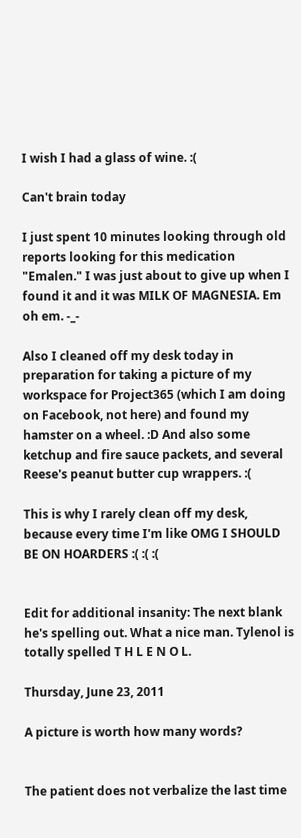I wish I had a glass of wine. :(

Can't brain today

I just spent 10 minutes looking through old reports looking for this medication "Emalen." I was just about to give up when I found it and it was MILK OF MAGNESIA. Em oh em. -_-

Also I cleaned off my desk today in preparation for taking a picture of my workspace for Project365 (which I am doing on Facebook, not here) and found my hamster on a wheel. :D And also some ketchup and fire sauce packets, and several Reese's peanut butter cup wrappers. :(

This is why I rarely clean off my desk, because every time I'm like OMG I SHOULD BE ON HOARDERS :( :( :(


Edit for additional insanity: The next blank he's spelling out. What a nice man. Tylenol is totally spelled T H L E N O L.

Thursday, June 23, 2011

A picture is worth how many words?


The patient does not verbalize the last time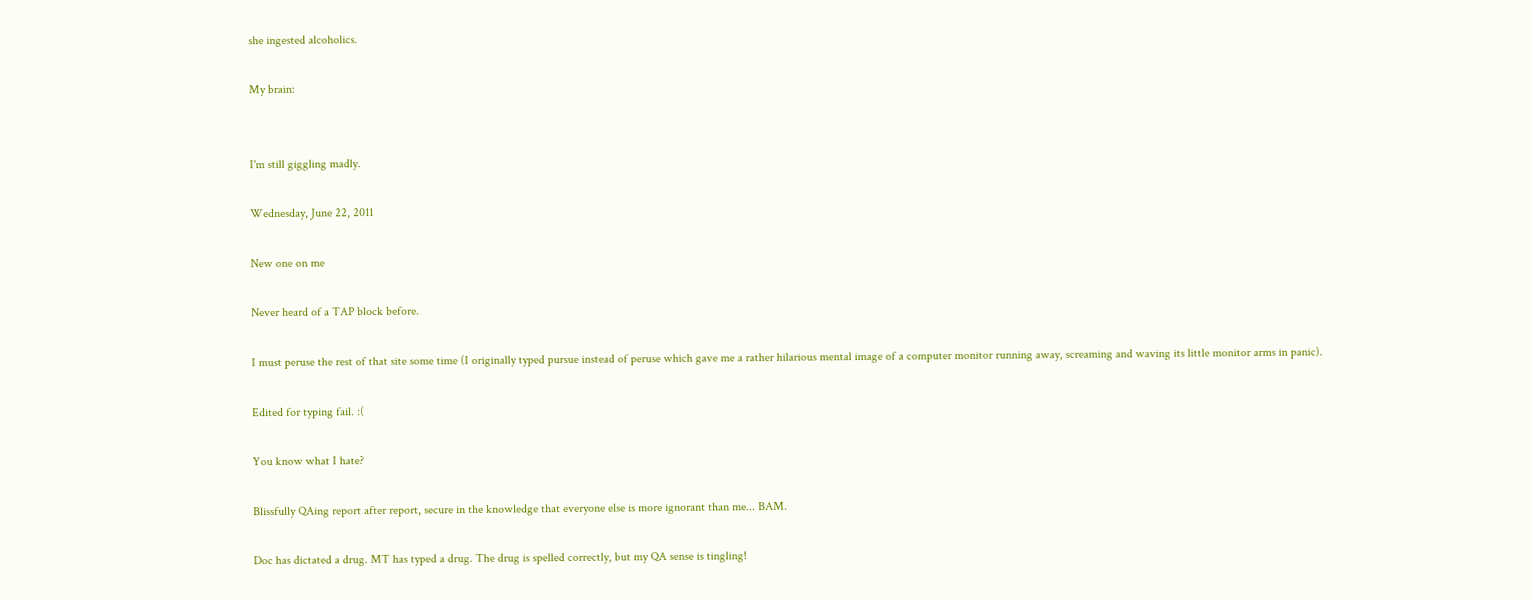she ingested alcoholics.

My brain:


I'm still giggling madly.

Wednesday, June 22, 2011

New one on me

Never heard of a TAP block before.

I must peruse the rest of that site some time (I originally typed pursue instead of peruse which gave me a rather hilarious mental image of a computer monitor running away, screaming and waving its little monitor arms in panic).

Edited for typing fail. :(

You know what I hate?

Blissfully QAing report after report, secure in the knowledge that everyone else is more ignorant than me... BAM.

Doc has dictated a drug. MT has typed a drug. The drug is spelled correctly, but my QA sense is tingling!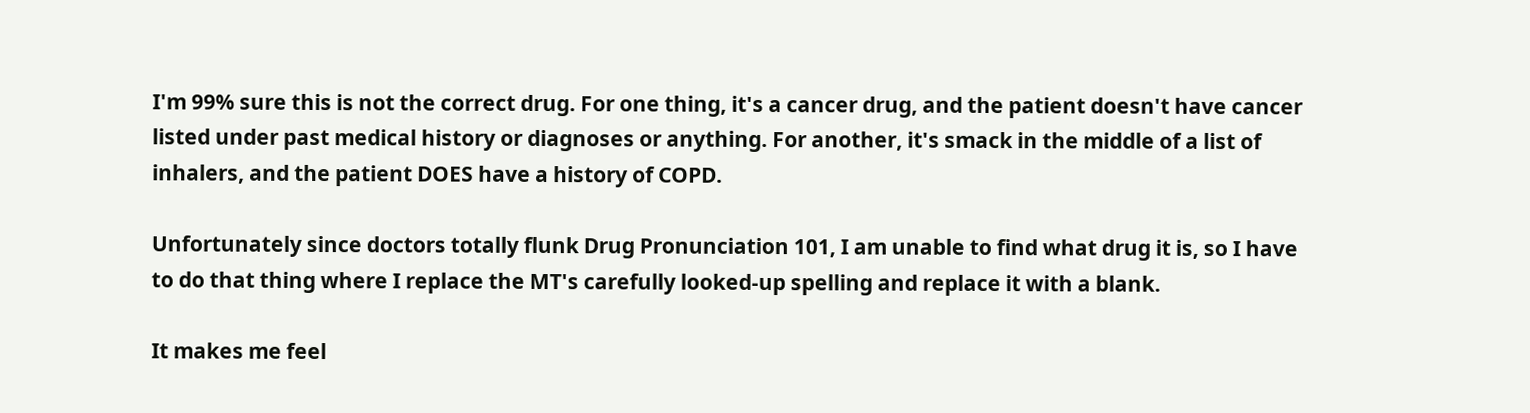I'm 99% sure this is not the correct drug. For one thing, it's a cancer drug, and the patient doesn't have cancer listed under past medical history or diagnoses or anything. For another, it's smack in the middle of a list of inhalers, and the patient DOES have a history of COPD.

Unfortunately since doctors totally flunk Drug Pronunciation 101, I am unable to find what drug it is, so I have to do that thing where I replace the MT's carefully looked-up spelling and replace it with a blank.

It makes me feel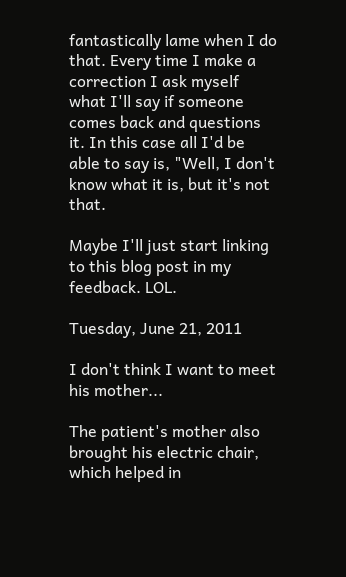fantastically lame when I do that. Every time I make a correction I ask myself what I'll say if someone comes back and questions it. In this case all I'd be able to say is, "Well, I don't know what it is, but it's not that.

Maybe I'll just start linking to this blog post in my feedback. LOL.

Tuesday, June 21, 2011

I don't think I want to meet his mother...

The patient's mother also brought his electric chair, which helped in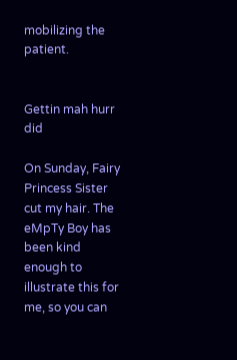mobilizing the patient.


Gettin mah hurr did

On Sunday, Fairy Princess Sister cut my hair. The eMpTy Boy has been kind enough to illustrate this for me, so you can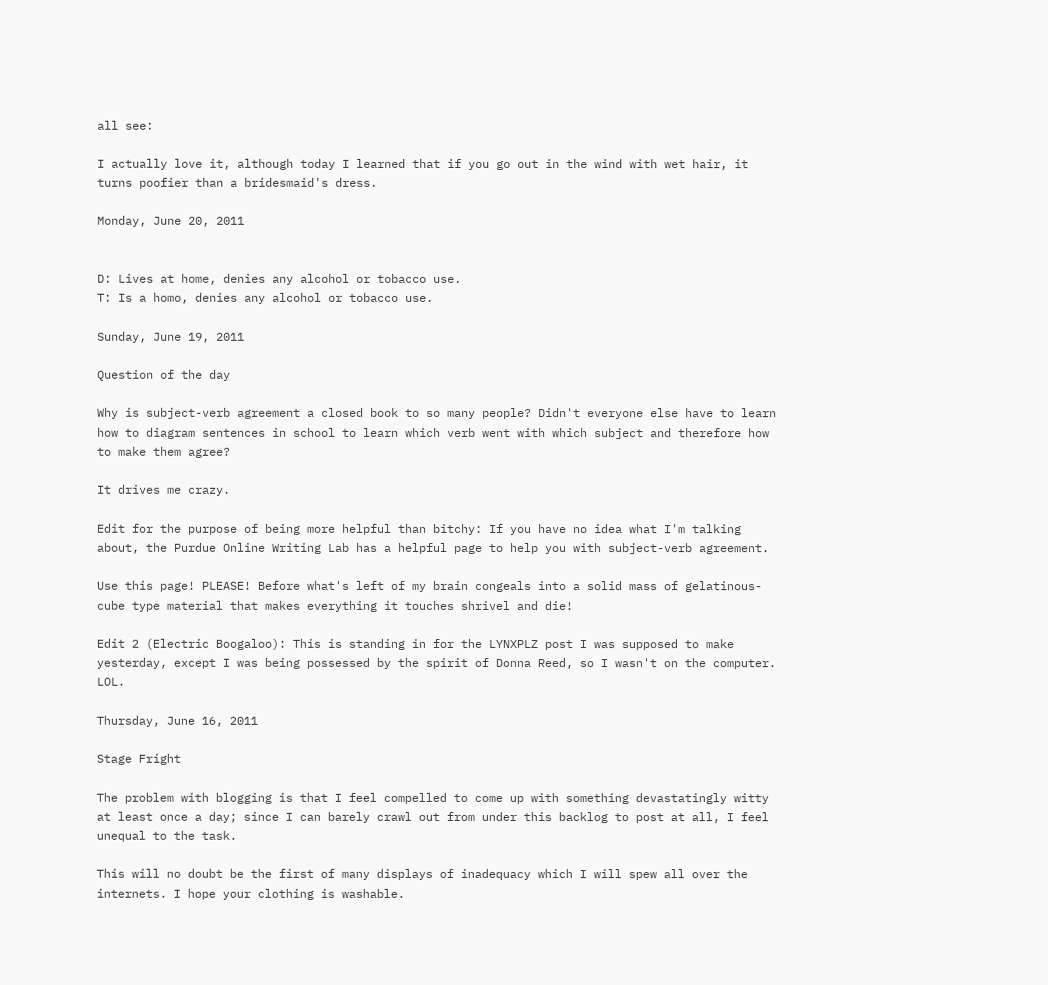all see:

I actually love it, although today I learned that if you go out in the wind with wet hair, it turns poofier than a bridesmaid's dress.

Monday, June 20, 2011


D: Lives at home, denies any alcohol or tobacco use.
T: Is a homo, denies any alcohol or tobacco use.

Sunday, June 19, 2011

Question of the day

Why is subject-verb agreement a closed book to so many people? Didn't everyone else have to learn how to diagram sentences in school to learn which verb went with which subject and therefore how to make them agree?

It drives me crazy.

Edit for the purpose of being more helpful than bitchy: If you have no idea what I'm talking about, the Purdue Online Writing Lab has a helpful page to help you with subject-verb agreement.

Use this page! PLEASE! Before what's left of my brain congeals into a solid mass of gelatinous-cube type material that makes everything it touches shrivel and die!

Edit 2 (Electric Boogaloo): This is standing in for the LYNXPLZ post I was supposed to make yesterday, except I was being possessed by the spirit of Donna Reed, so I wasn't on the computer. LOL.

Thursday, June 16, 2011

Stage Fright

The problem with blogging is that I feel compelled to come up with something devastatingly witty at least once a day; since I can barely crawl out from under this backlog to post at all, I feel unequal to the task.

This will no doubt be the first of many displays of inadequacy which I will spew all over the internets. I hope your clothing is washable.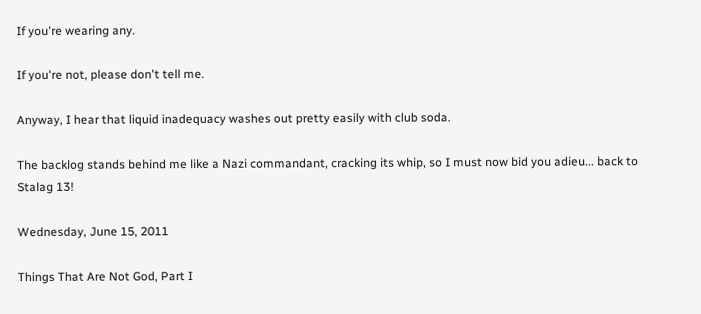If you're wearing any.

If you're not, please don't tell me.

Anyway, I hear that liquid inadequacy washes out pretty easily with club soda.

The backlog stands behind me like a Nazi commandant, cracking its whip, so I must now bid you adieu... back to Stalag 13!

Wednesday, June 15, 2011

Things That Are Not God, Part I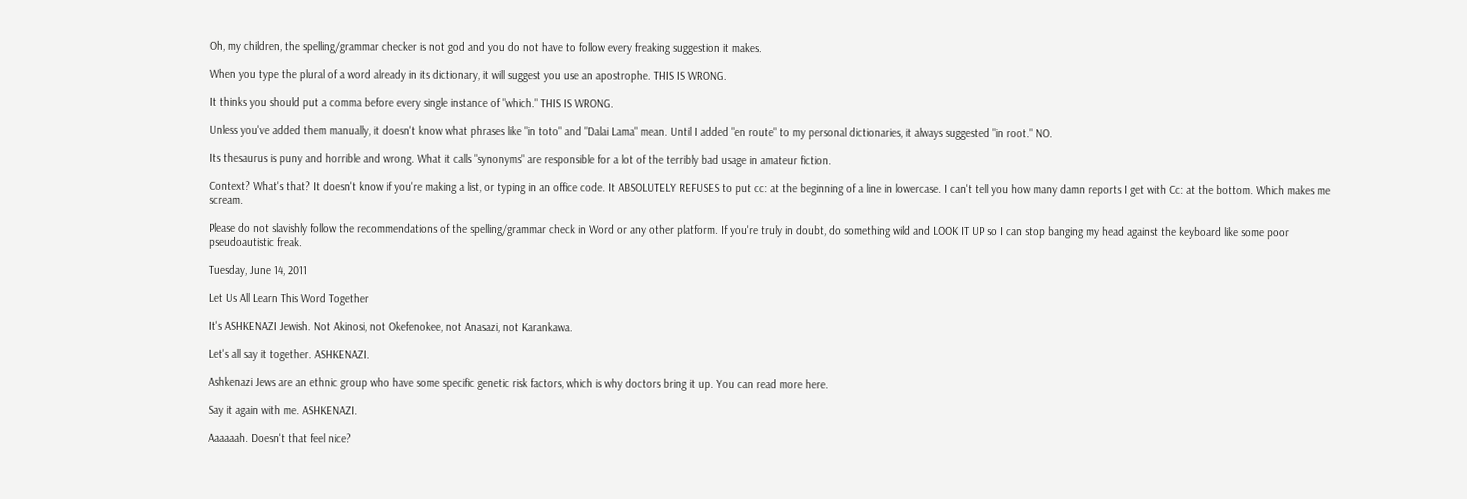Oh, my children, the spelling/grammar checker is not god and you do not have to follow every freaking suggestion it makes.

When you type the plural of a word already in its dictionary, it will suggest you use an apostrophe. THIS IS WRONG.

It thinks you should put a comma before every single instance of "which." THIS IS WRONG.

Unless you've added them manually, it doesn't know what phrases like "in toto" and "Dalai Lama" mean. Until I added "en route" to my personal dictionaries, it always suggested "in root." NO.

Its thesaurus is puny and horrible and wrong. What it calls "synonyms" are responsible for a lot of the terribly bad usage in amateur fiction.

Context? What's that? It doesn't know if you're making a list, or typing in an office code. It ABSOLUTELY REFUSES to put cc: at the beginning of a line in lowercase. I can't tell you how many damn reports I get with Cc: at the bottom. Which makes me scream.

Please do not slavishly follow the recommendations of the spelling/grammar check in Word or any other platform. If you're truly in doubt, do something wild and LOOK IT UP so I can stop banging my head against the keyboard like some poor pseudoautistic freak.

Tuesday, June 14, 2011

Let Us All Learn This Word Together

It's ASHKENAZI Jewish. Not Akinosi, not Okefenokee, not Anasazi, not Karankawa.

Let's all say it together. ASHKENAZI.

Ashkenazi Jews are an ethnic group who have some specific genetic risk factors, which is why doctors bring it up. You can read more here.

Say it again with me. ASHKENAZI.

Aaaaaah. Doesn't that feel nice?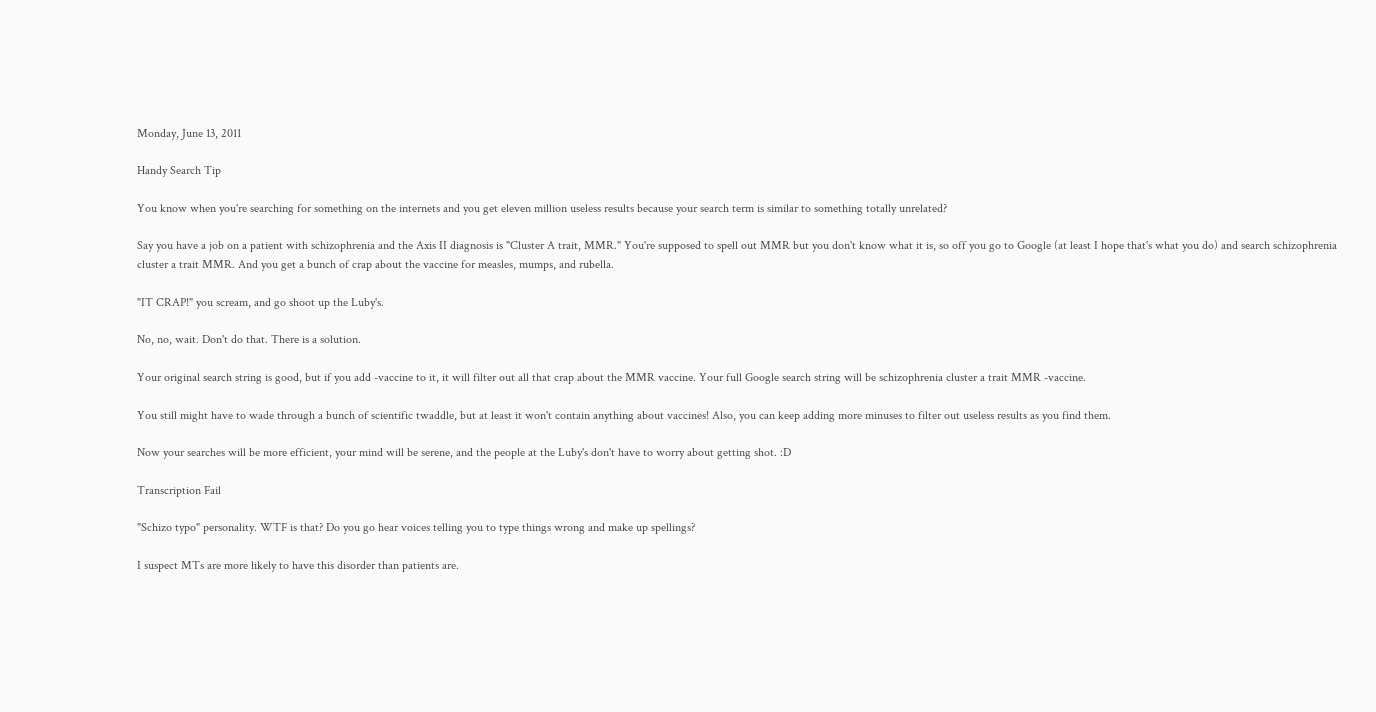Monday, June 13, 2011

Handy Search Tip

You know when you're searching for something on the internets and you get eleven million useless results because your search term is similar to something totally unrelated?

Say you have a job on a patient with schizophrenia and the Axis II diagnosis is "Cluster A trait, MMR." You're supposed to spell out MMR but you don't know what it is, so off you go to Google (at least I hope that's what you do) and search schizophrenia cluster a trait MMR. And you get a bunch of crap about the vaccine for measles, mumps, and rubella.

"IT CRAP!" you scream, and go shoot up the Luby's.

No, no, wait. Don't do that. There is a solution.

Your original search string is good, but if you add -vaccine to it, it will filter out all that crap about the MMR vaccine. Your full Google search string will be schizophrenia cluster a trait MMR -vaccine.

You still might have to wade through a bunch of scientific twaddle, but at least it won't contain anything about vaccines! Also, you can keep adding more minuses to filter out useless results as you find them.

Now your searches will be more efficient, your mind will be serene, and the people at the Luby's don't have to worry about getting shot. :D

Transcription Fail

"Schizo typo" personality. WTF is that? Do you go hear voices telling you to type things wrong and make up spellings?

I suspect MTs are more likely to have this disorder than patients are.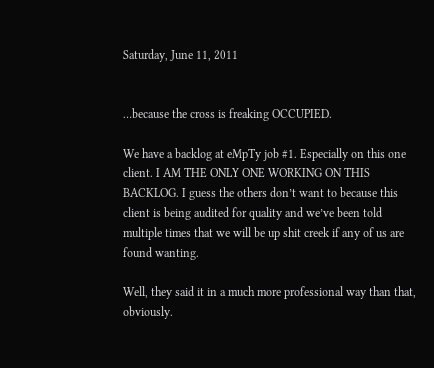Saturday, June 11, 2011


…because the cross is freaking OCCUPIED.

We have a backlog at eMpTy job #1. Especially on this one client. I AM THE ONLY ONE WORKING ON THIS BACKLOG. I guess the others don’t want to because this client is being audited for quality and we’ve been told multiple times that we will be up shit creek if any of us are found wanting.

Well, they said it in a much more professional way than that, obviously.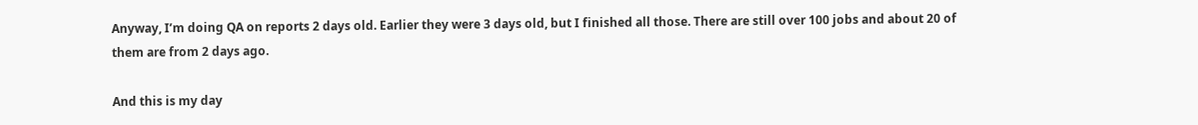Anyway, I’m doing QA on reports 2 days old. Earlier they were 3 days old, but I finished all those. There are still over 100 jobs and about 20 of them are from 2 days ago.

And this is my day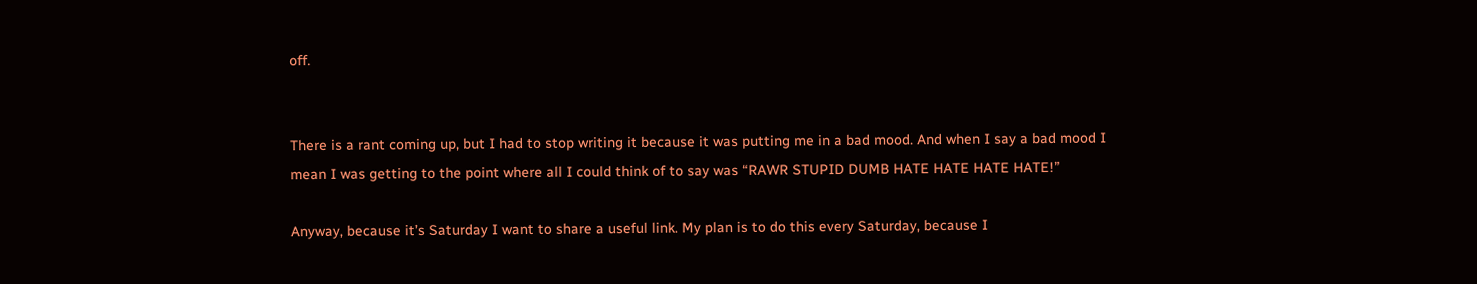off.


There is a rant coming up, but I had to stop writing it because it was putting me in a bad mood. And when I say a bad mood I mean I was getting to the point where all I could think of to say was “RAWR STUPID DUMB HATE HATE HATE HATE!”

Anyway, because it’s Saturday I want to share a useful link. My plan is to do this every Saturday, because I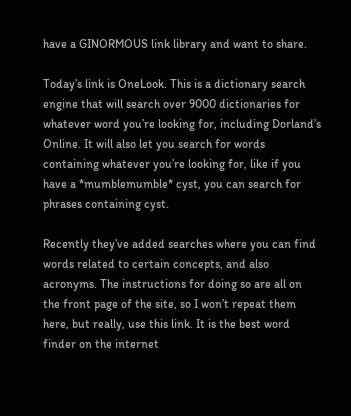have a GINORMOUS link library and want to share.

Today’s link is OneLook. This is a dictionary search engine that will search over 9000 dictionaries for whatever word you’re looking for, including Dorland’s Online. It will also let you search for words containing whatever you’re looking for, like if you have a *mumblemumble* cyst, you can search for phrases containing cyst.

Recently they’ve added searches where you can find words related to certain concepts, and also acronyms. The instructions for doing so are all on the front page of the site, so I won’t repeat them here, but really, use this link. It is the best word finder on the internet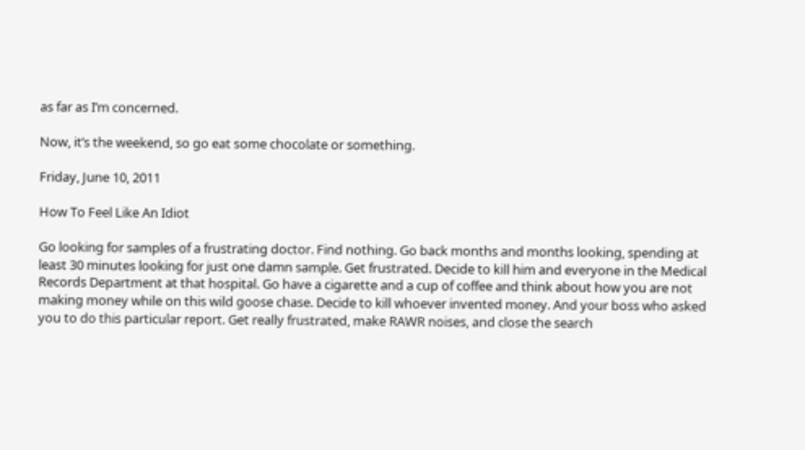as far as I’m concerned.

Now, it’s the weekend, so go eat some chocolate or something.

Friday, June 10, 2011

How To Feel Like An Idiot

Go looking for samples of a frustrating doctor. Find nothing. Go back months and months looking, spending at least 30 minutes looking for just one damn sample. Get frustrated. Decide to kill him and everyone in the Medical Records Department at that hospital. Go have a cigarette and a cup of coffee and think about how you are not making money while on this wild goose chase. Decide to kill whoever invented money. And your boss who asked you to do this particular report. Get really frustrated, make RAWR noises, and close the search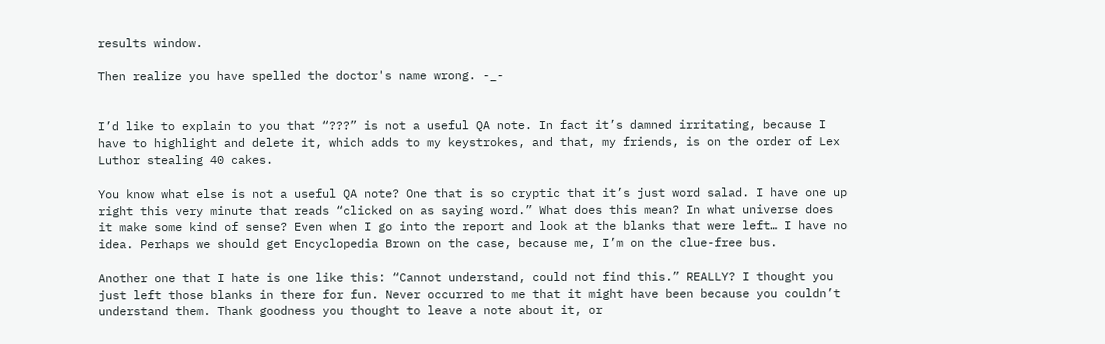results window.

Then realize you have spelled the doctor's name wrong. -_-


I’d like to explain to you that “???” is not a useful QA note. In fact it’s damned irritating, because I have to highlight and delete it, which adds to my keystrokes, and that, my friends, is on the order of Lex Luthor stealing 40 cakes.

You know what else is not a useful QA note? One that is so cryptic that it’s just word salad. I have one up right this very minute that reads “clicked on as saying word.” What does this mean? In what universe does it make some kind of sense? Even when I go into the report and look at the blanks that were left… I have no idea. Perhaps we should get Encyclopedia Brown on the case, because me, I’m on the clue-free bus.

Another one that I hate is one like this: “Cannot understand, could not find this.” REALLY? I thought you just left those blanks in there for fun. Never occurred to me that it might have been because you couldn’t understand them. Thank goodness you thought to leave a note about it, or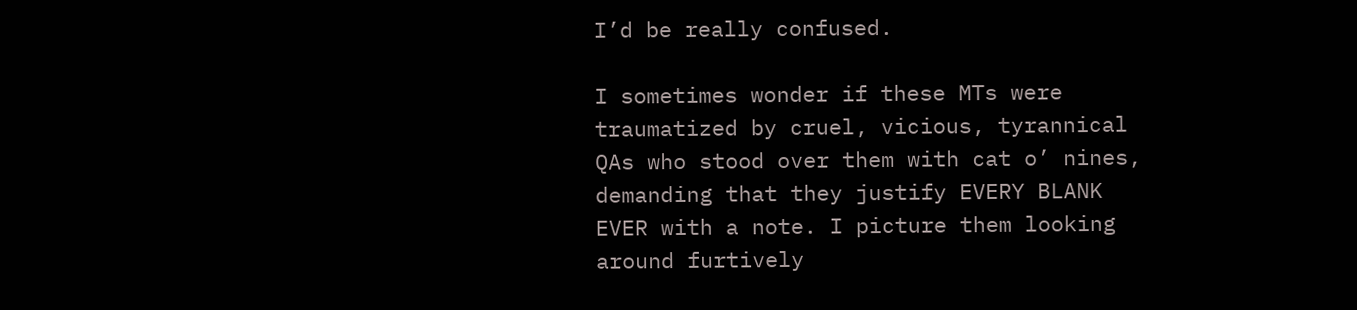I’d be really confused.

I sometimes wonder if these MTs were traumatized by cruel, vicious, tyrannical QAs who stood over them with cat o’ nines, demanding that they justify EVERY BLANK EVER with a note. I picture them looking around furtively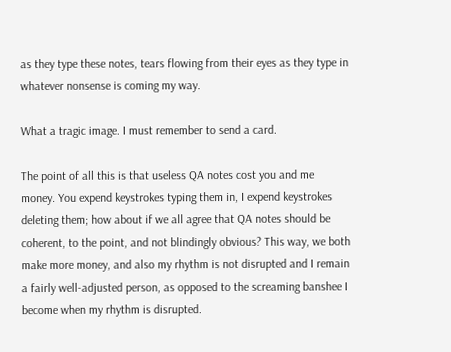as they type these notes, tears flowing from their eyes as they type in whatever nonsense is coming my way.

What a tragic image. I must remember to send a card.

The point of all this is that useless QA notes cost you and me money. You expend keystrokes typing them in, I expend keystrokes deleting them; how about if we all agree that QA notes should be coherent, to the point, and not blindingly obvious? This way, we both make more money, and also my rhythm is not disrupted and I remain a fairly well-adjusted person, as opposed to the screaming banshee I become when my rhythm is disrupted.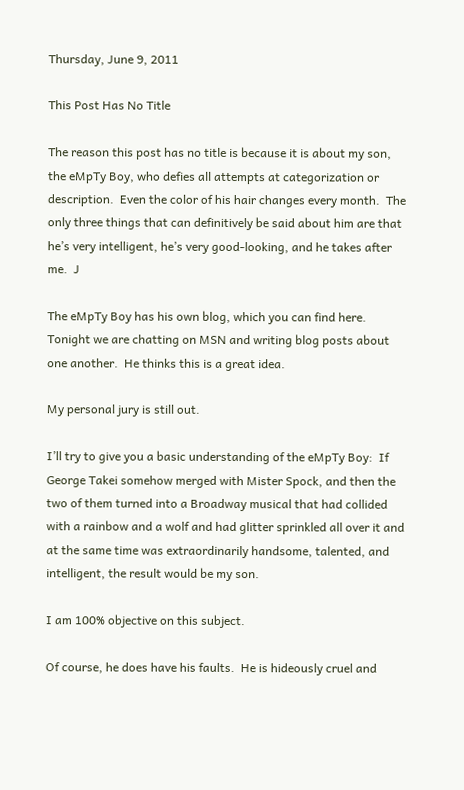Thursday, June 9, 2011

This Post Has No Title

The reason this post has no title is because it is about my son, the eMpTy Boy, who defies all attempts at categorization or description.  Even the color of his hair changes every month.  The only three things that can definitively be said about him are that he’s very intelligent, he’s very good-looking, and he takes after me.  J

The eMpTy Boy has his own blog, which you can find here.  Tonight we are chatting on MSN and writing blog posts about one another.  He thinks this is a great idea.

My personal jury is still out.

I’ll try to give you a basic understanding of the eMpTy Boy:  If George Takei somehow merged with Mister Spock, and then the two of them turned into a Broadway musical that had collided with a rainbow and a wolf and had glitter sprinkled all over it and at the same time was extraordinarily handsome, talented, and intelligent, the result would be my son.

I am 100% objective on this subject.

Of course, he does have his faults.  He is hideously cruel and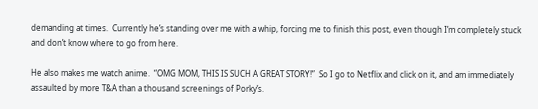demanding at times.  Currently he’s standing over me with a whip, forcing me to finish this post, even though I’m completely stuck and don’t know where to go from here.

He also makes me watch anime.  “OMG MOM, THIS IS SUCH A GREAT STORY!”  So I go to Netflix and click on it, and am immediately assaulted by more T&A than a thousand screenings of Porky’s.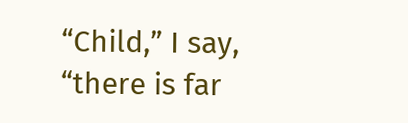“Child,” I say, “there is far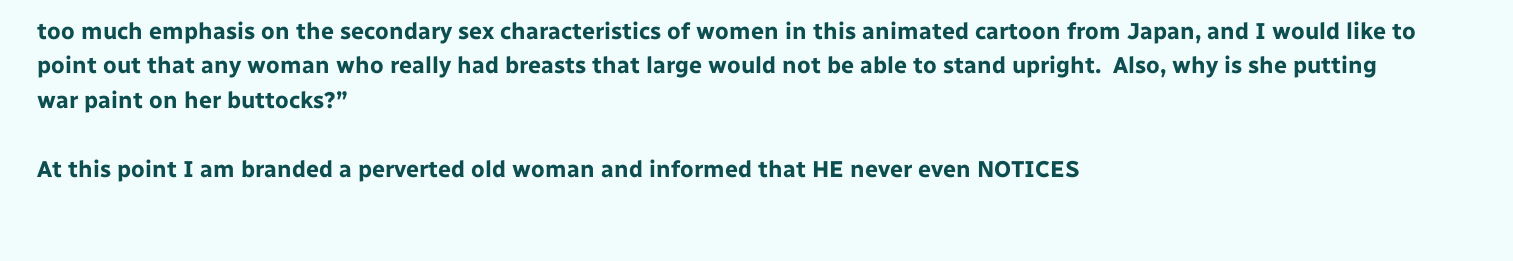too much emphasis on the secondary sex characteristics of women in this animated cartoon from Japan, and I would like to point out that any woman who really had breasts that large would not be able to stand upright.  Also, why is she putting war paint on her buttocks?”

At this point I am branded a perverted old woman and informed that HE never even NOTICES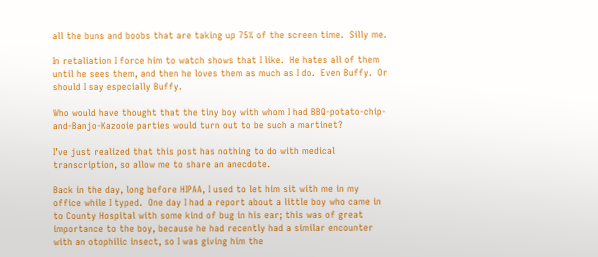all the buns and boobs that are taking up 75% of the screen time.  Silly me.

In retaliation I force him to watch shows that I like.  He hates all of them until he sees them, and then he loves them as much as I do.  Even Buffy.  Or should I say especially Buffy.

Who would have thought that the tiny boy with whom I had BBQ-potato-chip-and-Banjo-Kazooie parties would turn out to be such a martinet?

I’ve just realized that this post has nothing to do with medical transcription, so allow me to share an anecdote.

Back in the day, long before HIPAA, I used to let him sit with me in my office while I typed.  One day I had a report about a little boy who came in to County Hospital with some kind of bug in his ear; this was of great importance to the boy, because he had recently had a similar encounter with an otophilic insect, so I was giving him the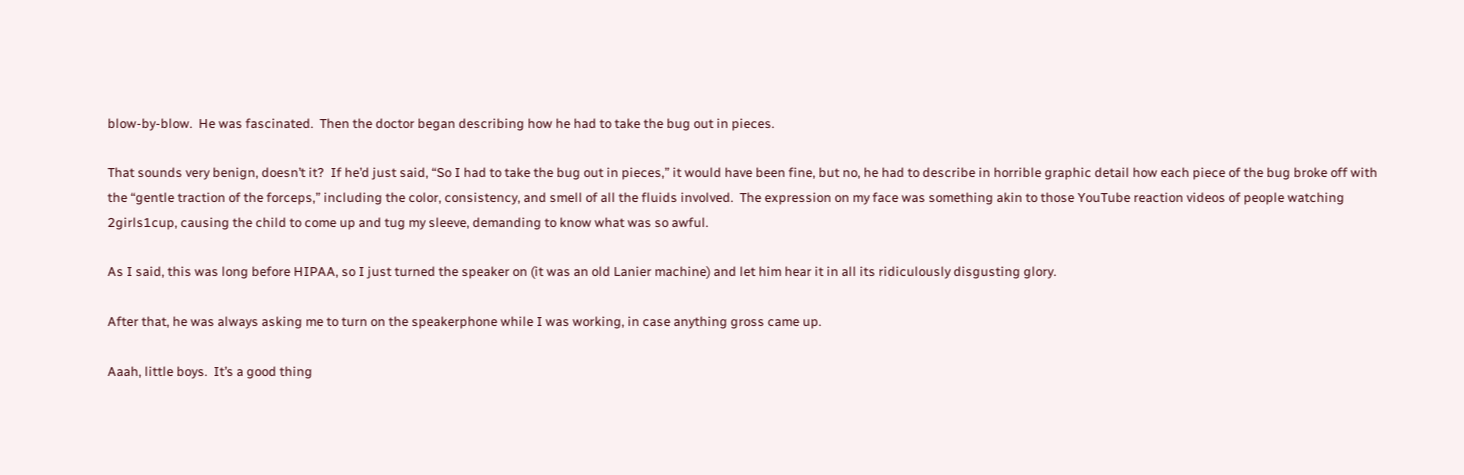blow-by-blow.  He was fascinated.  Then the doctor began describing how he had to take the bug out in pieces.

That sounds very benign, doesn’t it?  If he’d just said, “So I had to take the bug out in pieces,” it would have been fine, but no, he had to describe in horrible graphic detail how each piece of the bug broke off with the “gentle traction of the forceps,” including the color, consistency, and smell of all the fluids involved.  The expression on my face was something akin to those YouTube reaction videos of people watching 2girls1cup, causing the child to come up and tug my sleeve, demanding to know what was so awful.

As I said, this was long before HIPAA, so I just turned the speaker on (it was an old Lanier machine) and let him hear it in all its ridiculously disgusting glory.

After that, he was always asking me to turn on the speakerphone while I was working, in case anything gross came up.

Aaah, little boys.  It’s a good thing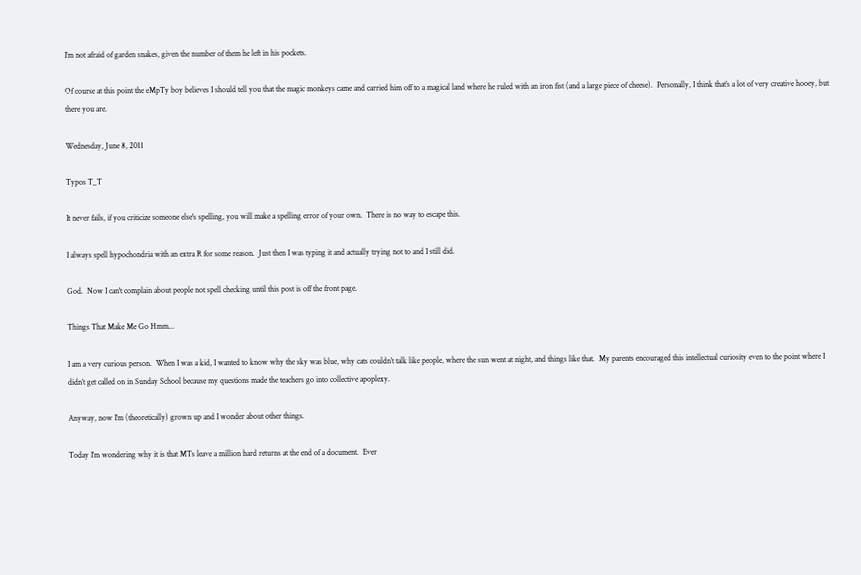I’m not afraid of garden snakes, given the number of them he left in his pockets.

Of course at this point the eMpTy boy believes I should tell you that the magic monkeys came and carried him off to a magical land where he ruled with an iron fist (and a large piece of cheese).  Personally, I think that’s a lot of very creative hooey, but there you are.

Wednesday, June 8, 2011

Typos T_T

It never fails, if you criticize someone else's spelling, you will make a spelling error of your own.  There is no way to escape this.

I always spell hypochondria with an extra R for some reason.  Just then I was typing it and actually trying not to and I still did.

God.  Now I can't complain about people not spell checking until this post is off the front page.

Things That Make Me Go Hmm...

I am a very curious person.  When I was a kid, I wanted to know why the sky was blue, why cats couldn’t talk like people, where the sun went at night, and things like that.  My parents encouraged this intellectual curiosity even to the point where I didn’t get called on in Sunday School because my questions made the teachers go into collective apoplexy.

Anyway, now I’m (theoretically) grown up and I wonder about other things.

Today I’m wondering why it is that MTs leave a million hard returns at the end of a document.  Ever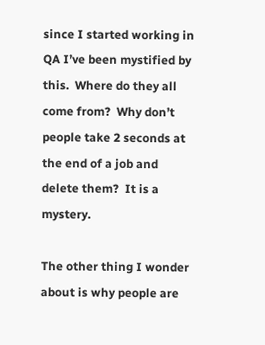since I started working in QA I’ve been mystified by this.  Where do they all come from?  Why don’t people take 2 seconds at the end of a job and delete them?  It is a mystery.

The other thing I wonder about is why people are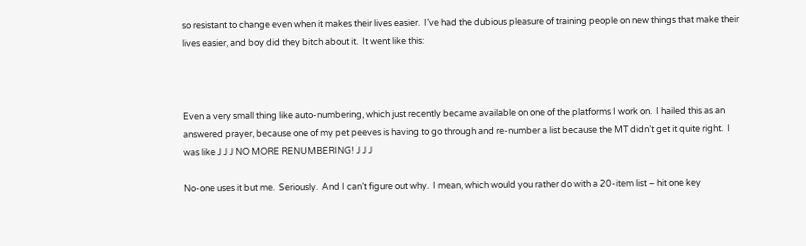so resistant to change even when it makes their lives easier.  I’ve had the dubious pleasure of training people on new things that make their lives easier, and boy did they bitch about it.  It went like this:



Even a very small thing like auto-numbering, which just recently became available on one of the platforms I work on.  I hailed this as an answered prayer, because one of my pet peeves is having to go through and re-number a list because the MT didn’t get it quite right.  I was like J J J NO MORE RENUMBERING! J J J

No-one uses it but me.  Seriously.  And I can’t figure out why.  I mean, which would you rather do with a 20-item list – hit one key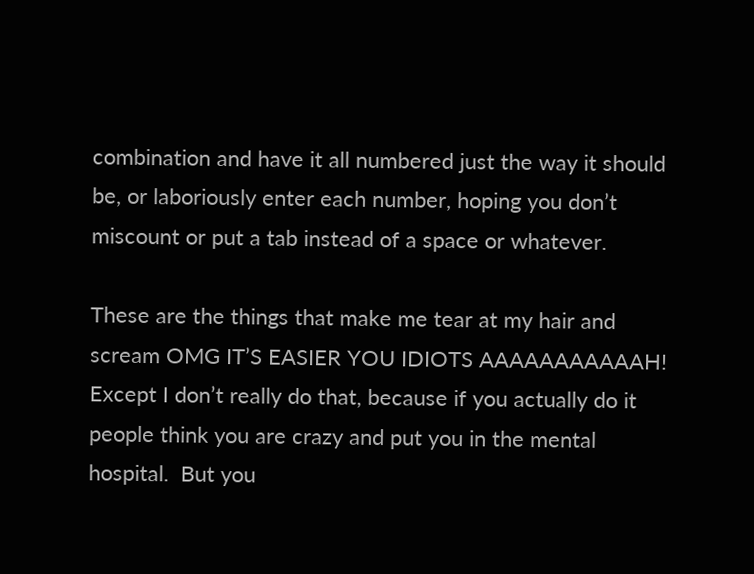combination and have it all numbered just the way it should be, or laboriously enter each number, hoping you don’t miscount or put a tab instead of a space or whatever.

These are the things that make me tear at my hair and scream OMG IT’S EASIER YOU IDIOTS AAAAAAAAAAAH!  Except I don’t really do that, because if you actually do it people think you are crazy and put you in the mental hospital.  But you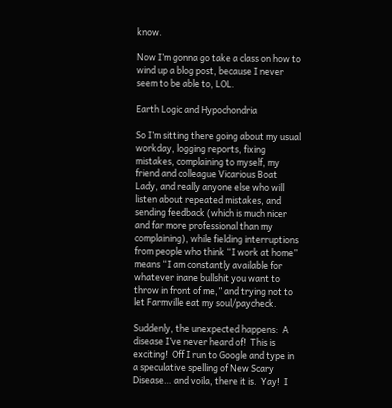know.

Now I’m gonna go take a class on how to wind up a blog post, because I never seem to be able to, LOL.

Earth Logic and Hypochondria

So I’m sitting there going about my usual workday, logging reports, fixing mistakes, complaining to myself, my friend and colleague Vicarious Boat Lady, and really anyone else who will listen about repeated mistakes, and sending feedback (which is much nicer and far more professional than my complaining), while fielding interruptions from people who think “I work at home” means “I am constantly available for whatever inane bullshit you want to throw in front of me,” and trying not to let Farmville eat my soul/paycheck.

Suddenly, the unexpected happens:  A disease I’ve never heard of!  This is exciting!  Off I run to Google and type in a speculative spelling of New Scary Disease… and voila, there it is.  Yay!  I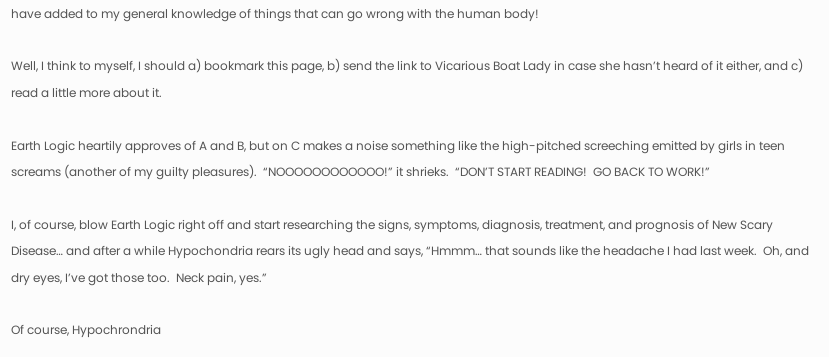have added to my general knowledge of things that can go wrong with the human body!

Well, I think to myself, I should a) bookmark this page, b) send the link to Vicarious Boat Lady in case she hasn’t heard of it either, and c) read a little more about it.

Earth Logic heartily approves of A and B, but on C makes a noise something like the high-pitched screeching emitted by girls in teen screams (another of my guilty pleasures).  “NOOOOOOOOOOOO!” it shrieks.  “DON’T START READING!  GO BACK TO WORK!”

I, of course, blow Earth Logic right off and start researching the signs, symptoms, diagnosis, treatment, and prognosis of New Scary Disease… and after a while Hypochondria rears its ugly head and says, “Hmmm… that sounds like the headache I had last week.  Oh, and dry eyes, I’ve got those too.  Neck pain, yes.”

Of course, Hypochrondria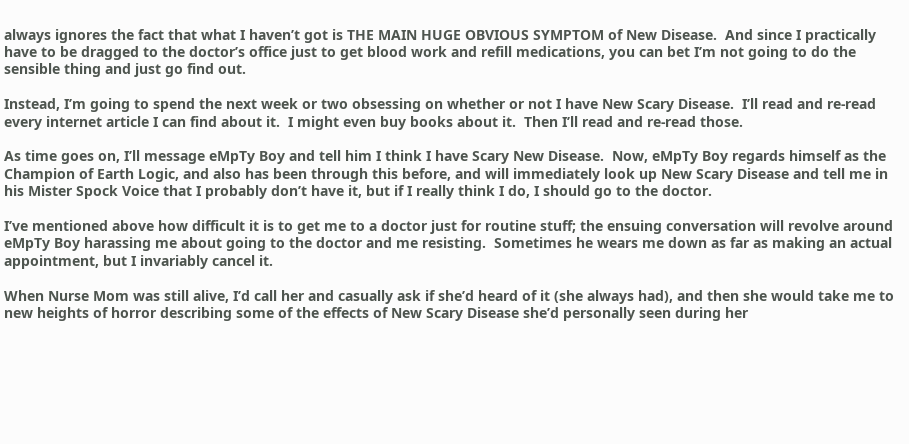always ignores the fact that what I haven’t got is THE MAIN HUGE OBVIOUS SYMPTOM of New Disease.  And since I practically have to be dragged to the doctor’s office just to get blood work and refill medications, you can bet I’m not going to do the sensible thing and just go find out.

Instead, I’m going to spend the next week or two obsessing on whether or not I have New Scary Disease.  I’ll read and re-read every internet article I can find about it.  I might even buy books about it.  Then I’ll read and re-read those.

As time goes on, I’ll message eMpTy Boy and tell him I think I have Scary New Disease.  Now, eMpTy Boy regards himself as the Champion of Earth Logic, and also has been through this before, and will immediately look up New Scary Disease and tell me in his Mister Spock Voice that I probably don’t have it, but if I really think I do, I should go to the doctor.

I’ve mentioned above how difficult it is to get me to a doctor just for routine stuff; the ensuing conversation will revolve around eMpTy Boy harassing me about going to the doctor and me resisting.  Sometimes he wears me down as far as making an actual appointment, but I invariably cancel it.

When Nurse Mom was still alive, I’d call her and casually ask if she’d heard of it (she always had), and then she would take me to new heights of horror describing some of the effects of New Scary Disease she’d personally seen during her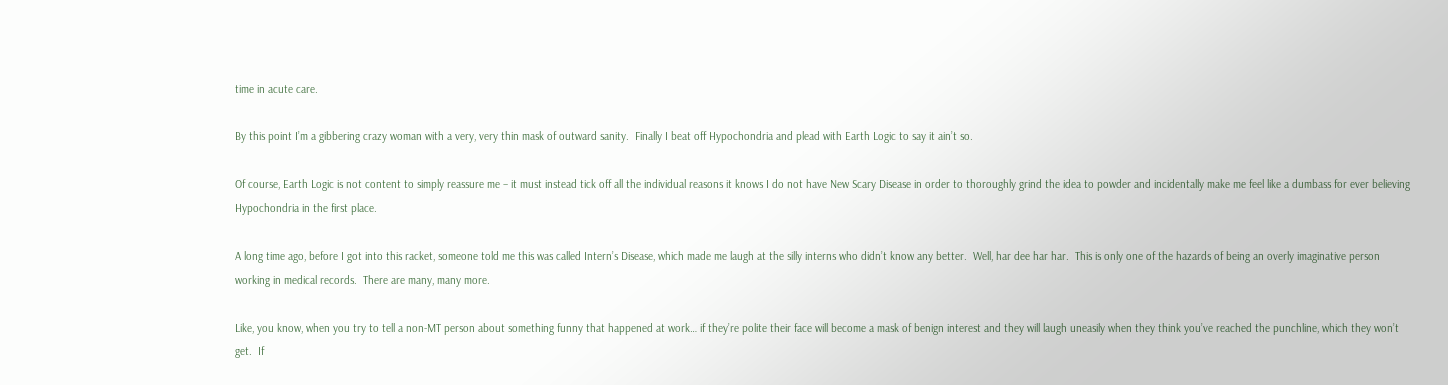time in acute care.

By this point I’m a gibbering crazy woman with a very, very thin mask of outward sanity.  Finally I beat off Hypochondria and plead with Earth Logic to say it ain’t so.

Of course, Earth Logic is not content to simply reassure me – it must instead tick off all the individual reasons it knows I do not have New Scary Disease in order to thoroughly grind the idea to powder and incidentally make me feel like a dumbass for ever believing Hypochondria in the first place.

A long time ago, before I got into this racket, someone told me this was called Intern’s Disease, which made me laugh at the silly interns who didn’t know any better.  Well, har dee har har.  This is only one of the hazards of being an overly imaginative person working in medical records.  There are many, many more.

Like, you know, when you try to tell a non-MT person about something funny that happened at work… if they’re polite their face will become a mask of benign interest and they will laugh uneasily when they think you’ve reached the punchline, which they won’t get.  If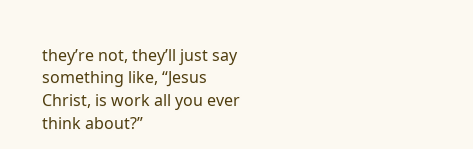they’re not, they’ll just say something like, “Jesus Christ, is work all you ever think about?”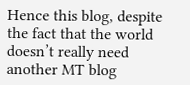Hence this blog, despite the fact that the world doesn’t really need another MT blog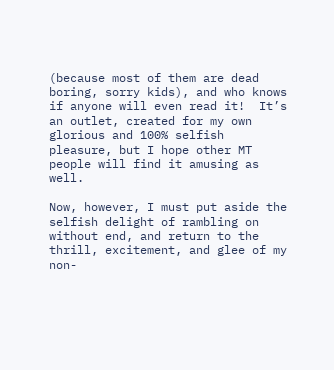(because most of them are dead boring, sorry kids), and who knows if anyone will even read it!  It’s an outlet, created for my own glorious and 100% selfish pleasure, but I hope other MT people will find it amusing as well.

Now, however, I must put aside the selfish delight of rambling on without end, and return to the thrill, excitement, and glee of my non-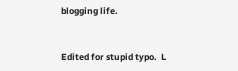blogging life.


Edited for stupid typo.  L